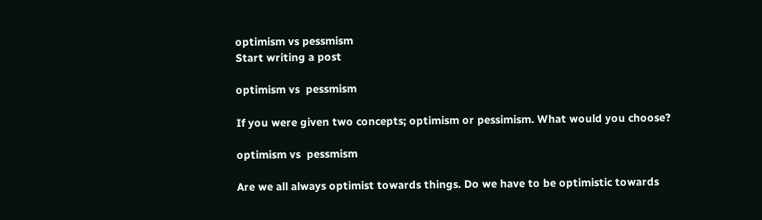optimism vs pessmism
Start writing a post

optimism vs  pessmism

If you were given two concepts; optimism or pessimism. What would you choose?

optimism vs  pessmism

Are we all always optimist towards things. Do we have to be optimistic towards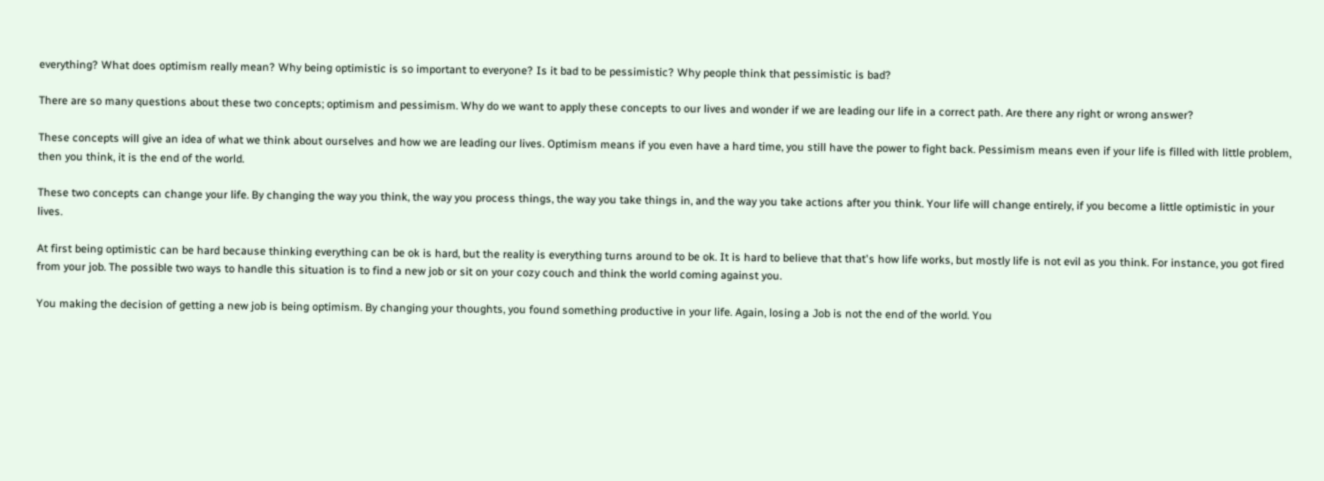everything? What does optimism really mean? Why being optimistic is so important to everyone? Is it bad to be pessimistic? Why people think that pessimistic is bad?

There are so many questions about these two concepts; optimism and pessimism. Why do we want to apply these concepts to our lives and wonder if we are leading our life in a correct path. Are there any right or wrong answer?

These concepts will give an idea of what we think about ourselves and how we are leading our lives. Optimism means if you even have a hard time, you still have the power to fight back. Pessimism means even if your life is filled with little problem, then you think, it is the end of the world.

These two concepts can change your life. By changing the way you think, the way you process things, the way you take things in, and the way you take actions after you think. Your life will change entirely, if you become a little optimistic in your lives.

At first being optimistic can be hard because thinking everything can be ok is hard, but the reality is everything turns around to be ok. It is hard to believe that that's how life works, but mostly life is not evil as you think. For instance, you got fired from your job. The possible two ways to handle this situation is to find a new job or sit on your cozy couch and think the world coming against you.

You making the decision of getting a new job is being optimism. By changing your thoughts, you found something productive in your life. Again, losing a Job is not the end of the world. You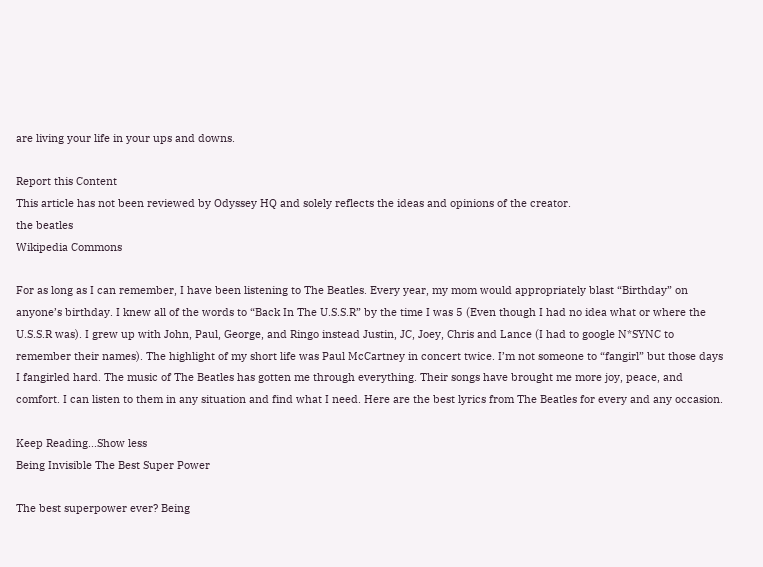are living your life in your ups and downs.

Report this Content
This article has not been reviewed by Odyssey HQ and solely reflects the ideas and opinions of the creator.
the beatles
Wikipedia Commons

For as long as I can remember, I have been listening to The Beatles. Every year, my mom would appropriately blast “Birthday” on anyone’s birthday. I knew all of the words to “Back In The U.S.S.R” by the time I was 5 (Even though I had no idea what or where the U.S.S.R was). I grew up with John, Paul, George, and Ringo instead Justin, JC, Joey, Chris and Lance (I had to google N*SYNC to remember their names). The highlight of my short life was Paul McCartney in concert twice. I’m not someone to “fangirl” but those days I fangirled hard. The music of The Beatles has gotten me through everything. Their songs have brought me more joy, peace, and comfort. I can listen to them in any situation and find what I need. Here are the best lyrics from The Beatles for every and any occasion.

Keep Reading...Show less
Being Invisible The Best Super Power

The best superpower ever? Being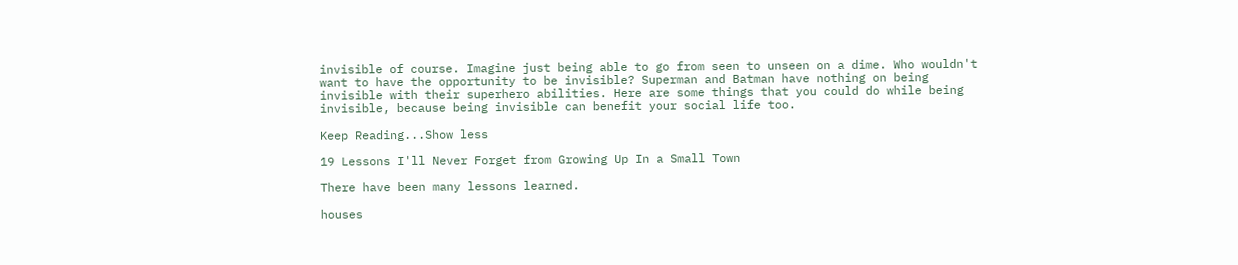invisible of course. Imagine just being able to go from seen to unseen on a dime. Who wouldn't want to have the opportunity to be invisible? Superman and Batman have nothing on being invisible with their superhero abilities. Here are some things that you could do while being invisible, because being invisible can benefit your social life too.

Keep Reading...Show less

19 Lessons I'll Never Forget from Growing Up In a Small Town

There have been many lessons learned.

houses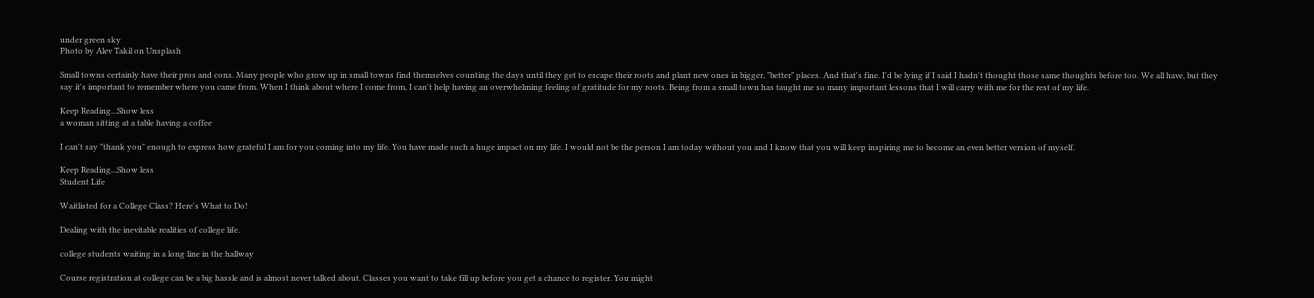under green sky
Photo by Alev Takil on Unsplash

Small towns certainly have their pros and cons. Many people who grow up in small towns find themselves counting the days until they get to escape their roots and plant new ones in bigger, "better" places. And that's fine. I'd be lying if I said I hadn't thought those same thoughts before too. We all have, but they say it's important to remember where you came from. When I think about where I come from, I can't help having an overwhelming feeling of gratitude for my roots. Being from a small town has taught me so many important lessons that I will carry with me for the rest of my life.

Keep Reading...Show less
a woman sitting at a table having a coffee

I can't say "thank you" enough to express how grateful I am for you coming into my life. You have made such a huge impact on my life. I would not be the person I am today without you and I know that you will keep inspiring me to become an even better version of myself.

Keep Reading...Show less
Student Life

Waitlisted for a College Class? Here's What to Do!

Dealing with the inevitable realities of college life.

college students waiting in a long line in the hallway

Course registration at college can be a big hassle and is almost never talked about. Classes you want to take fill up before you get a chance to register. You might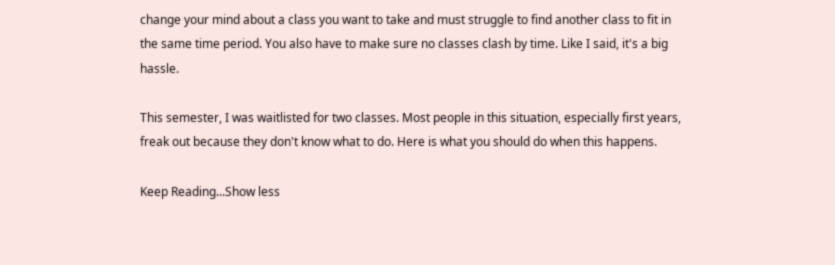change your mind about a class you want to take and must struggle to find another class to fit in the same time period. You also have to make sure no classes clash by time. Like I said, it's a big hassle.

This semester, I was waitlisted for two classes. Most people in this situation, especially first years, freak out because they don't know what to do. Here is what you should do when this happens.

Keep Reading...Show less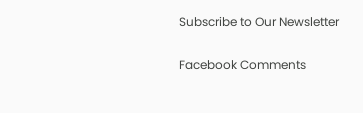Subscribe to Our Newsletter

Facebook Comments